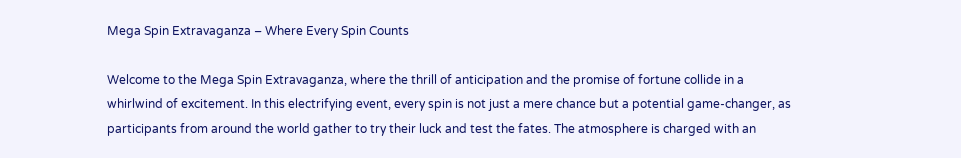Mega Spin Extravaganza – Where Every Spin Counts

Welcome to the Mega Spin Extravaganza, where the thrill of anticipation and the promise of fortune collide in a whirlwind of excitement. In this electrifying event, every spin is not just a mere chance but a potential game-changer, as participants from around the world gather to try their luck and test the fates. The atmosphere is charged with an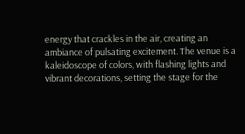energy that crackles in the air, creating an ambiance of pulsating excitement. The venue is a kaleidoscope of colors, with flashing lights and vibrant decorations, setting the stage for the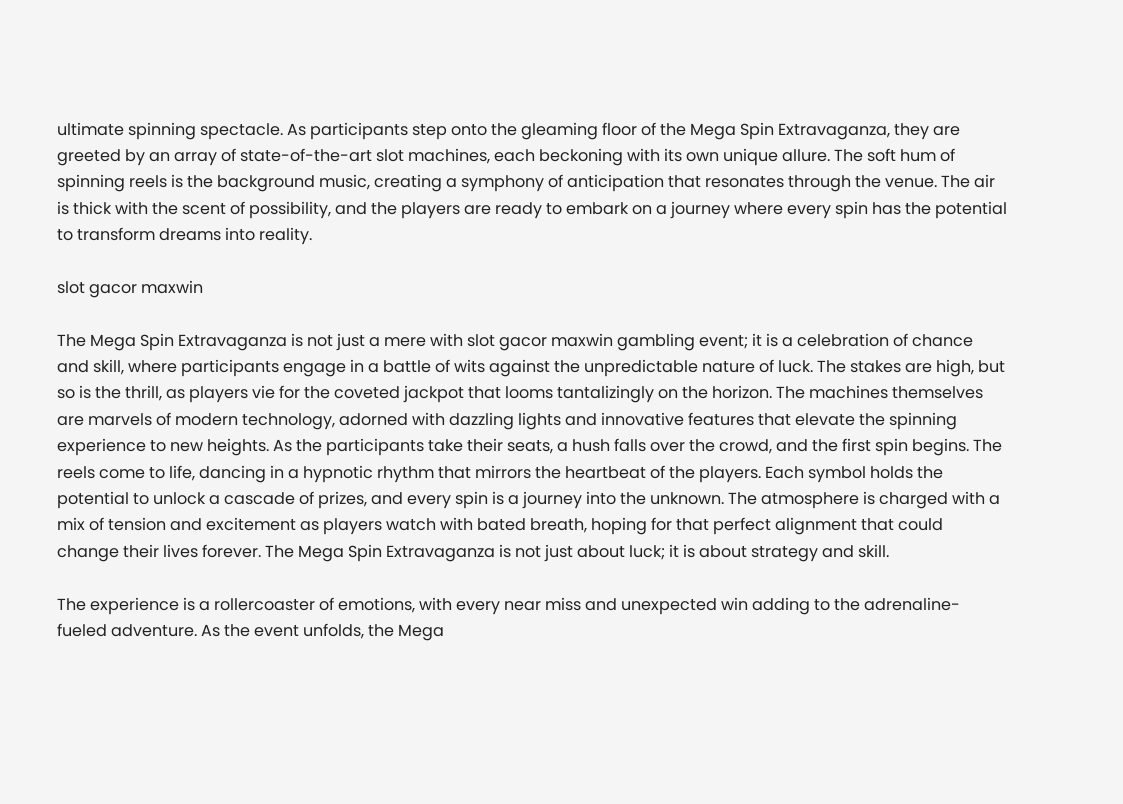ultimate spinning spectacle. As participants step onto the gleaming floor of the Mega Spin Extravaganza, they are greeted by an array of state-of-the-art slot machines, each beckoning with its own unique allure. The soft hum of spinning reels is the background music, creating a symphony of anticipation that resonates through the venue. The air is thick with the scent of possibility, and the players are ready to embark on a journey where every spin has the potential to transform dreams into reality.

slot gacor maxwin

The Mega Spin Extravaganza is not just a mere with slot gacor maxwin gambling event; it is a celebration of chance and skill, where participants engage in a battle of wits against the unpredictable nature of luck. The stakes are high, but so is the thrill, as players vie for the coveted jackpot that looms tantalizingly on the horizon. The machines themselves are marvels of modern technology, adorned with dazzling lights and innovative features that elevate the spinning experience to new heights. As the participants take their seats, a hush falls over the crowd, and the first spin begins. The reels come to life, dancing in a hypnotic rhythm that mirrors the heartbeat of the players. Each symbol holds the potential to unlock a cascade of prizes, and every spin is a journey into the unknown. The atmosphere is charged with a mix of tension and excitement as players watch with bated breath, hoping for that perfect alignment that could change their lives forever. The Mega Spin Extravaganza is not just about luck; it is about strategy and skill.

The experience is a rollercoaster of emotions, with every near miss and unexpected win adding to the adrenaline-fueled adventure. As the event unfolds, the Mega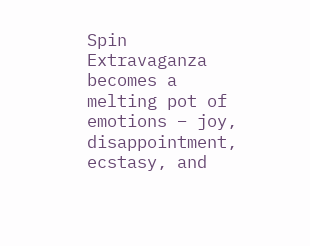Spin Extravaganza becomes a melting pot of emotions – joy, disappointment, ecstasy, and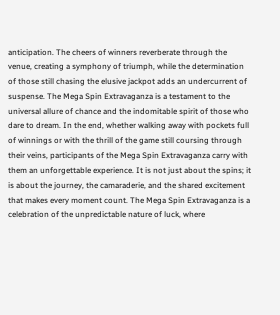anticipation. The cheers of winners reverberate through the venue, creating a symphony of triumph, while the determination of those still chasing the elusive jackpot adds an undercurrent of suspense. The Mega Spin Extravaganza is a testament to the universal allure of chance and the indomitable spirit of those who dare to dream. In the end, whether walking away with pockets full of winnings or with the thrill of the game still coursing through their veins, participants of the Mega Spin Extravaganza carry with them an unforgettable experience. It is not just about the spins; it is about the journey, the camaraderie, and the shared excitement that makes every moment count. The Mega Spin Extravaganza is a celebration of the unpredictable nature of luck, where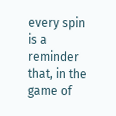every spin is a reminder that, in the game of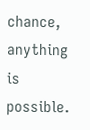chance, anything is possible.